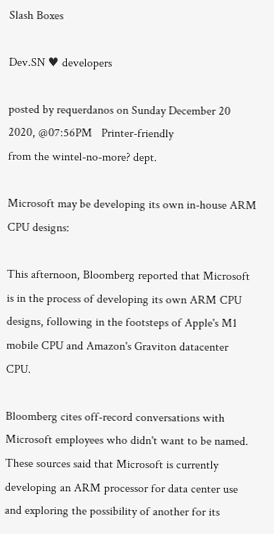Slash Boxes

Dev.SN ♥ developers

posted by requerdanos on Sunday December 20 2020, @07:56PM   Printer-friendly
from the wintel-no-more? dept.

Microsoft may be developing its own in-house ARM CPU designs:

This afternoon, Bloomberg reported that Microsoft is in the process of developing its own ARM CPU designs, following in the footsteps of Apple's M1 mobile CPU and Amazon's Graviton datacenter CPU.

Bloomberg cites off-record conversations with Microsoft employees who didn't want to be named. These sources said that Microsoft is currently developing an ARM processor for data center use and exploring the possibility of another for its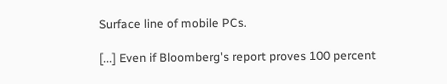Surface line of mobile PCs.

[...] Even if Bloomberg's report proves 100 percent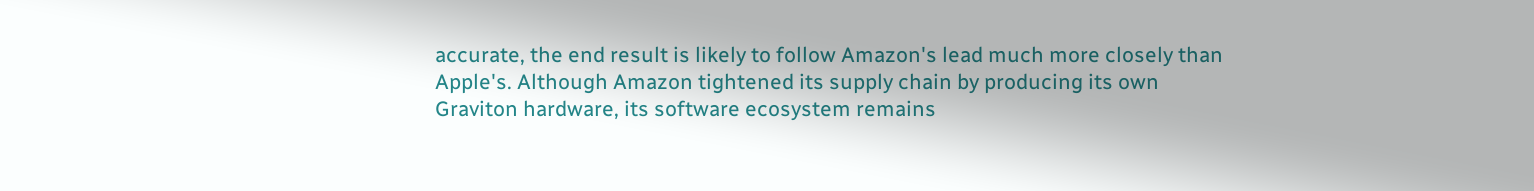accurate, the end result is likely to follow Amazon's lead much more closely than Apple's. Although Amazon tightened its supply chain by producing its own Graviton hardware, its software ecosystem remains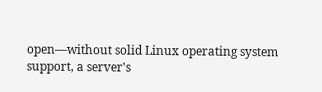open—without solid Linux operating system support, a server's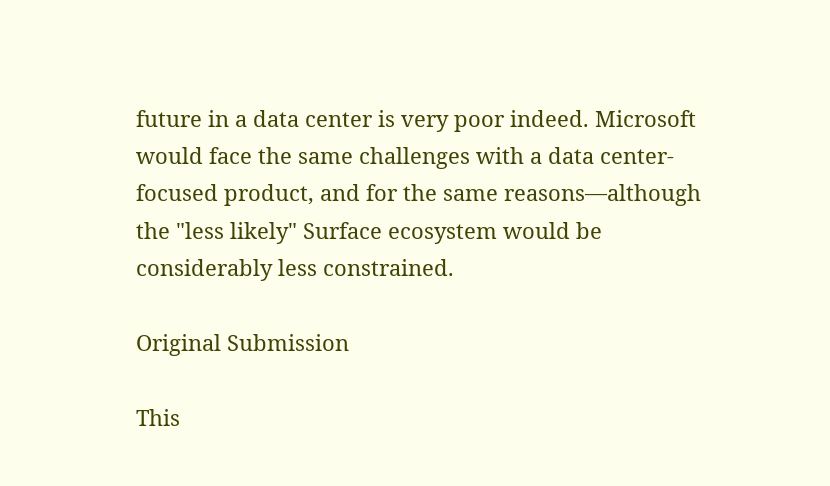future in a data center is very poor indeed. Microsoft would face the same challenges with a data center-focused product, and for the same reasons—although the "less likely" Surface ecosystem would be considerably less constrained.

Original Submission

This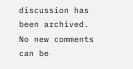discussion has been archived. No new comments can be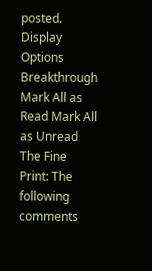posted.
Display Options Breakthrough Mark All as Read Mark All as Unread
The Fine Print: The following comments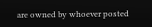are owned by whoever posted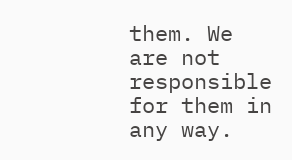them. We are not responsible for them in any way.